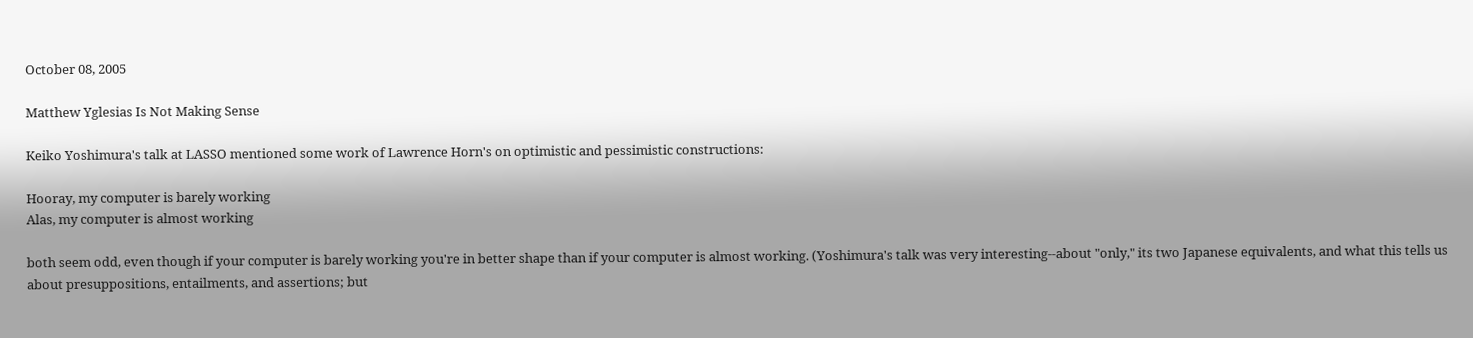October 08, 2005

Matthew Yglesias Is Not Making Sense

Keiko Yoshimura's talk at LASSO mentioned some work of Lawrence Horn's on optimistic and pessimistic constructions:

Hooray, my computer is barely working
Alas, my computer is almost working

both seem odd, even though if your computer is barely working you're in better shape than if your computer is almost working. (Yoshimura's talk was very interesting--about "only," its two Japanese equivalents, and what this tells us about presuppositions, entailments, and assertions; but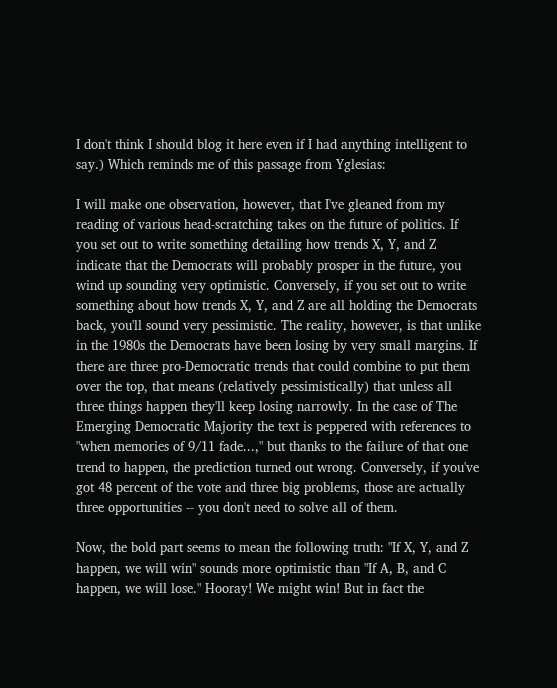I don't think I should blog it here even if I had anything intelligent to say.) Which reminds me of this passage from Yglesias:

I will make one observation, however, that I've gleaned from my reading of various head-scratching takes on the future of politics. If you set out to write something detailing how trends X, Y, and Z indicate that the Democrats will probably prosper in the future, you wind up sounding very optimistic. Conversely, if you set out to write something about how trends X, Y, and Z are all holding the Democrats back, you'll sound very pessimistic. The reality, however, is that unlike in the 1980s the Democrats have been losing by very small margins. If there are three pro-Democratic trends that could combine to put them over the top, that means (relatively pessimistically) that unless all three things happen they'll keep losing narrowly. In the case of The Emerging Democratic Majority the text is peppered with references to "when memories of 9/11 fade...," but thanks to the failure of that one trend to happen, the prediction turned out wrong. Conversely, if you've got 48 percent of the vote and three big problems, those are actually three opportunities -- you don't need to solve all of them.

Now, the bold part seems to mean the following truth: "If X, Y, and Z happen, we will win" sounds more optimistic than "If A, B, and C happen, we will lose." Hooray! We might win! But in fact the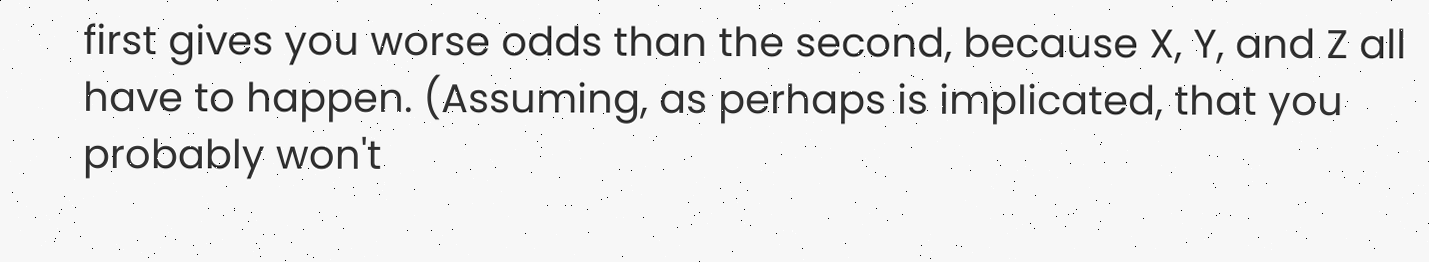first gives you worse odds than the second, because X, Y, and Z all have to happen. (Assuming, as perhaps is implicated, that you probably won't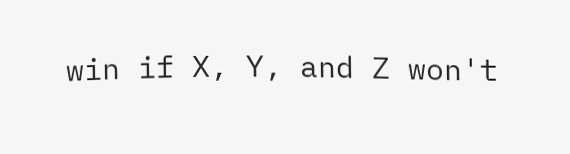win if X, Y, and Z won't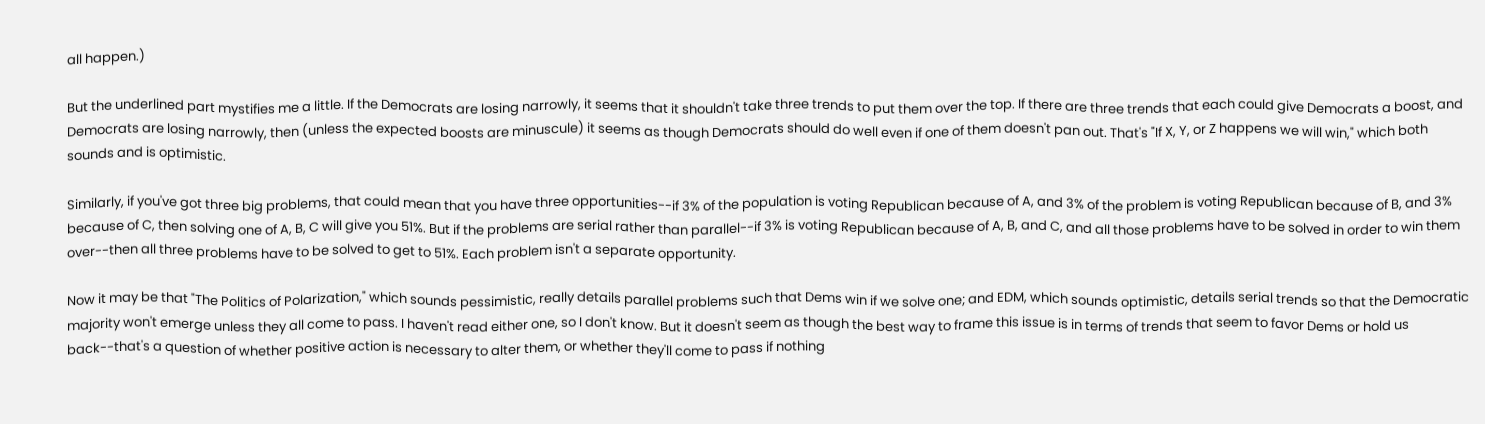all happen.)

But the underlined part mystifies me a little. If the Democrats are losing narrowly, it seems that it shouldn't take three trends to put them over the top. If there are three trends that each could give Democrats a boost, and Democrats are losing narrowly, then (unless the expected boosts are minuscule) it seems as though Democrats should do well even if one of them doesn't pan out. That's "If X, Y, or Z happens we will win," which both sounds and is optimistic.

Similarly, if you've got three big problems, that could mean that you have three opportunities--if 3% of the population is voting Republican because of A, and 3% of the problem is voting Republican because of B, and 3% because of C, then solving one of A, B, C will give you 51%. But if the problems are serial rather than parallel--if 3% is voting Republican because of A, B, and C, and all those problems have to be solved in order to win them over--then all three problems have to be solved to get to 51%. Each problem isn't a separate opportunity.

Now it may be that "The Politics of Polarization," which sounds pessimistic, really details parallel problems such that Dems win if we solve one; and EDM, which sounds optimistic, details serial trends so that the Democratic majority won't emerge unless they all come to pass. I haven't read either one, so I don't know. But it doesn't seem as though the best way to frame this issue is in terms of trends that seem to favor Dems or hold us back--that's a question of whether positive action is necessary to alter them, or whether they'll come to pass if nothing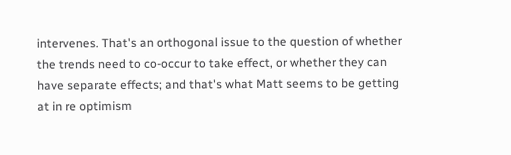intervenes. That's an orthogonal issue to the question of whether the trends need to co-occur to take effect, or whether they can have separate effects; and that's what Matt seems to be getting at in re optimism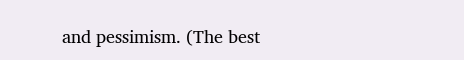and pessimism. (The best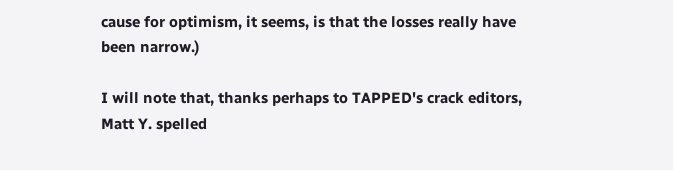cause for optimism, it seems, is that the losses really have been narrow.)

I will note that, thanks perhaps to TAPPED's crack editors, Matt Y. spelled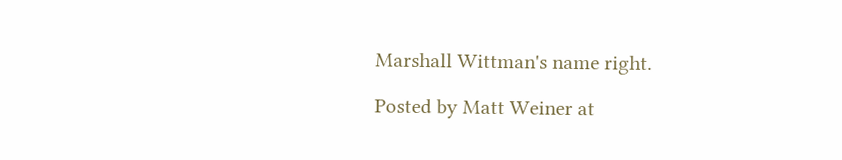Marshall Wittman's name right.

Posted by Matt Weiner at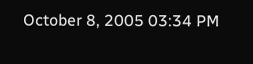October 8, 2005 03:34 PM